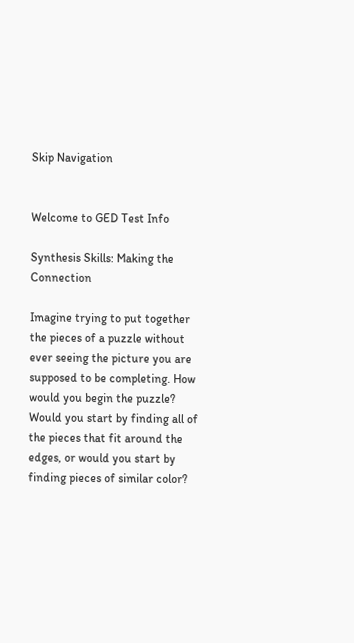Skip Navigation


Welcome to GED Test Info

Synthesis Skills: Making the Connection

Imagine trying to put together the pieces of a puzzle without ever seeing the picture you are supposed to be completing. How would you begin the puzzle? Would you start by finding all of the pieces that fit around the edges, or would you start by finding pieces of similar color?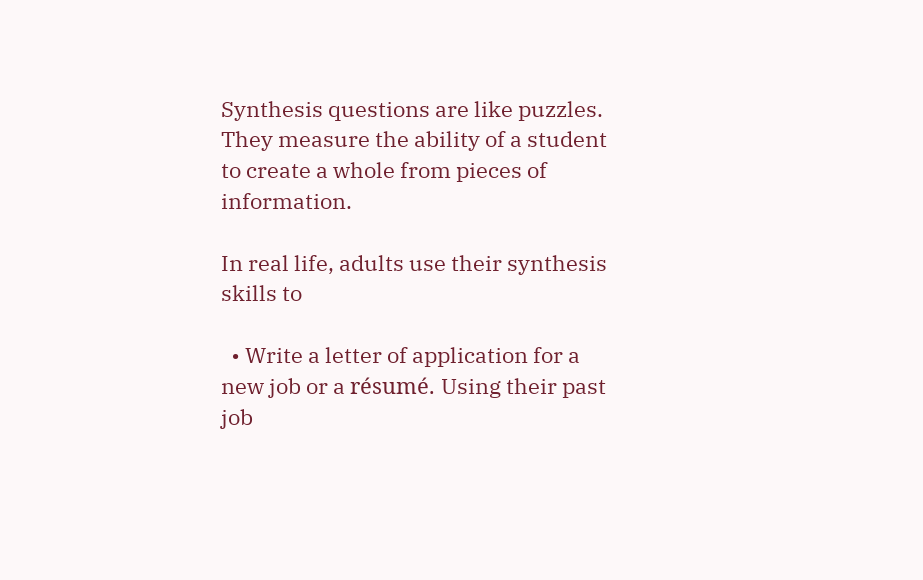Synthesis questions are like puzzles. They measure the ability of a student to create a whole from pieces of information.

In real life, adults use their synthesis skills to

  • Write a letter of application for a new job or a résumé. Using their past job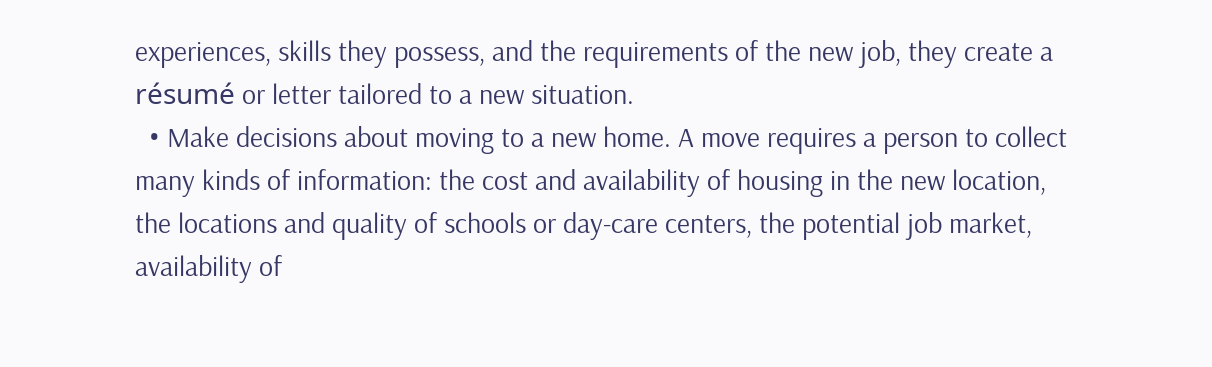experiences, skills they possess, and the requirements of the new job, they create a résumé or letter tailored to a new situation.
  • Make decisions about moving to a new home. A move requires a person to collect many kinds of information: the cost and availability of housing in the new location, the locations and quality of schools or day-care centers, the potential job market, availability of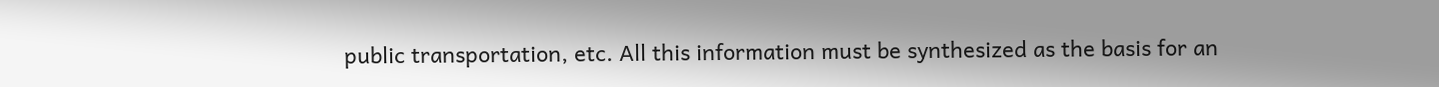public transportation, etc. All this information must be synthesized as the basis for an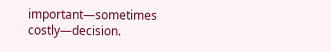important—sometimes costly—decision.